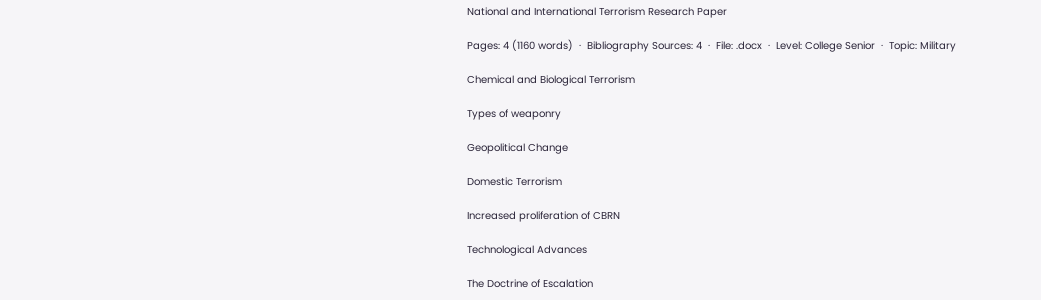National and International Terrorism Research Paper

Pages: 4 (1160 words)  ·  Bibliography Sources: 4  ·  File: .docx  ·  Level: College Senior  ·  Topic: Military

Chemical and Biological Terrorism

Types of weaponry

Geopolitical Change

Domestic Terrorism

Increased proliferation of CBRN

Technological Advances

The Doctrine of Escalation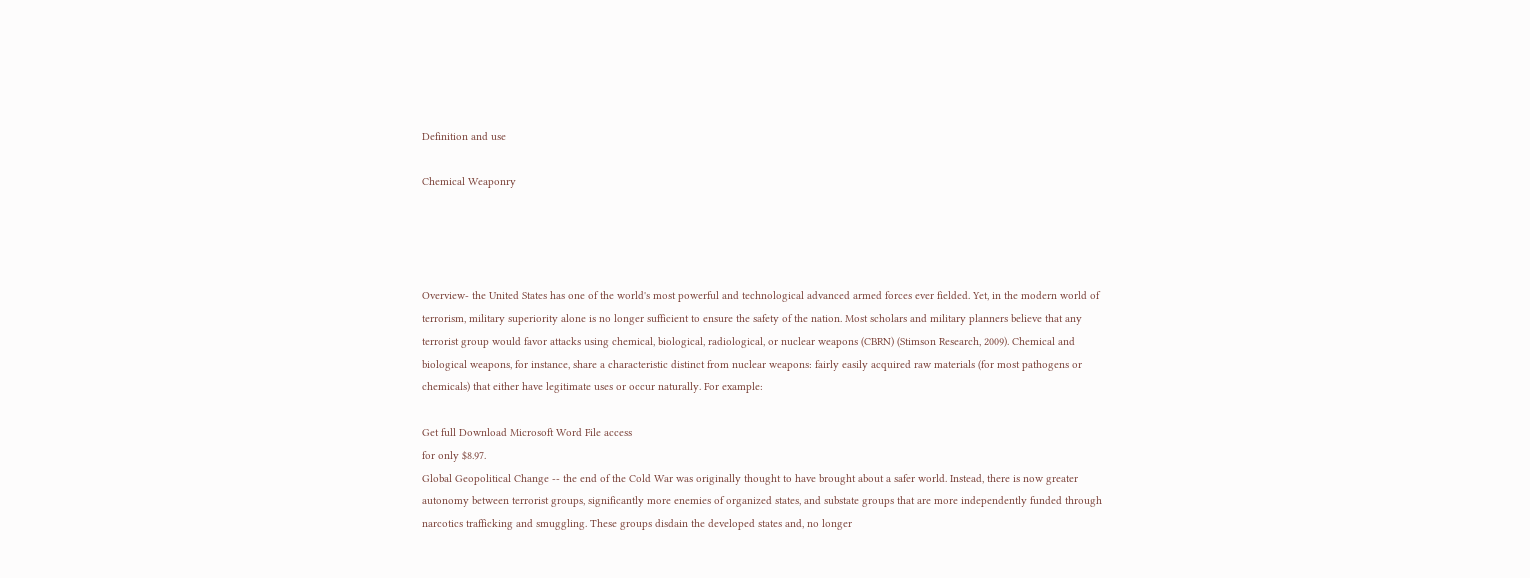Definition and use

Chemical Weaponry




Overview- the United States has one of the world's most powerful and technological advanced armed forces ever fielded. Yet, in the modern world of terrorism, military superiority alone is no longer sufficient to ensure the safety of the nation. Most scholars and military planners believe that any terrorist group would favor attacks using chemical, biological, radiological, or nuclear weapons (CBRN) (Stimson Research, 2009). Chemical and biological weapons, for instance, share a characteristic distinct from nuclear weapons: fairly easily acquired raw materials (for most pathogens or chemicals) that either have legitimate uses or occur naturally. For example:

Get full Download Microsoft Word File access
for only $8.97.
Global Geopolitical Change -- the end of the Cold War was originally thought to have brought about a safer world. Instead, there is now greater autonomy between terrorist groups, significantly more enemies of organized states, and substate groups that are more independently funded through narcotics trafficking and smuggling. These groups disdain the developed states and, no longer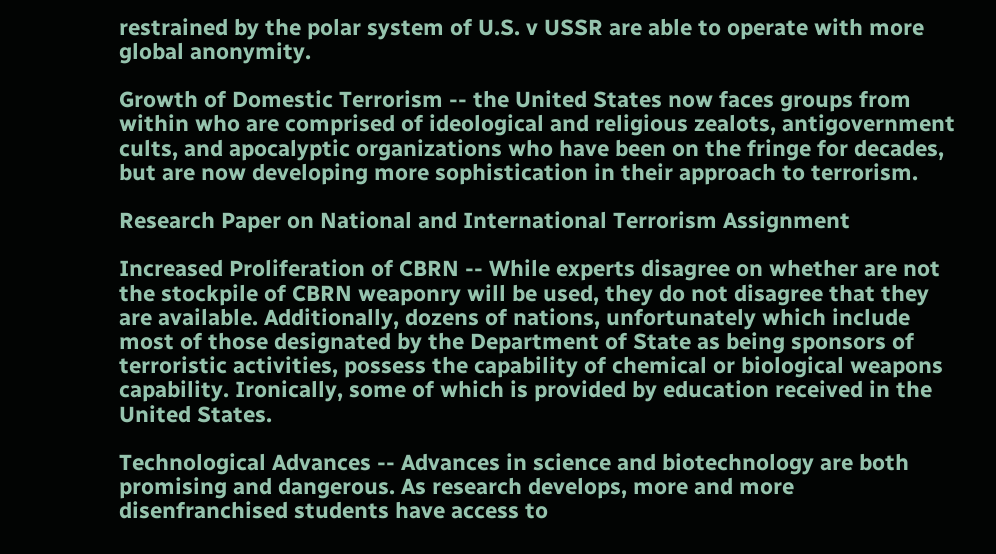restrained by the polar system of U.S. v USSR are able to operate with more global anonymity.

Growth of Domestic Terrorism -- the United States now faces groups from within who are comprised of ideological and religious zealots, antigovernment cults, and apocalyptic organizations who have been on the fringe for decades, but are now developing more sophistication in their approach to terrorism.

Research Paper on National and International Terrorism Assignment

Increased Proliferation of CBRN -- While experts disagree on whether are not the stockpile of CBRN weaponry will be used, they do not disagree that they are available. Additionally, dozens of nations, unfortunately which include most of those designated by the Department of State as being sponsors of terroristic activities, possess the capability of chemical or biological weapons capability. Ironically, some of which is provided by education received in the United States.

Technological Advances -- Advances in science and biotechnology are both promising and dangerous. As research develops, more and more disenfranchised students have access to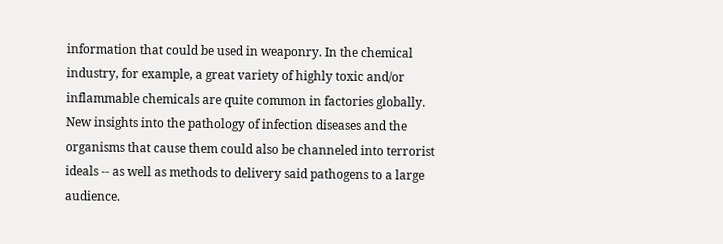information that could be used in weaponry. In the chemical industry, for example, a great variety of highly toxic and/or inflammable chemicals are quite common in factories globally. New insights into the pathology of infection diseases and the organisms that cause them could also be channeled into terrorist ideals -- as well as methods to delivery said pathogens to a large audience.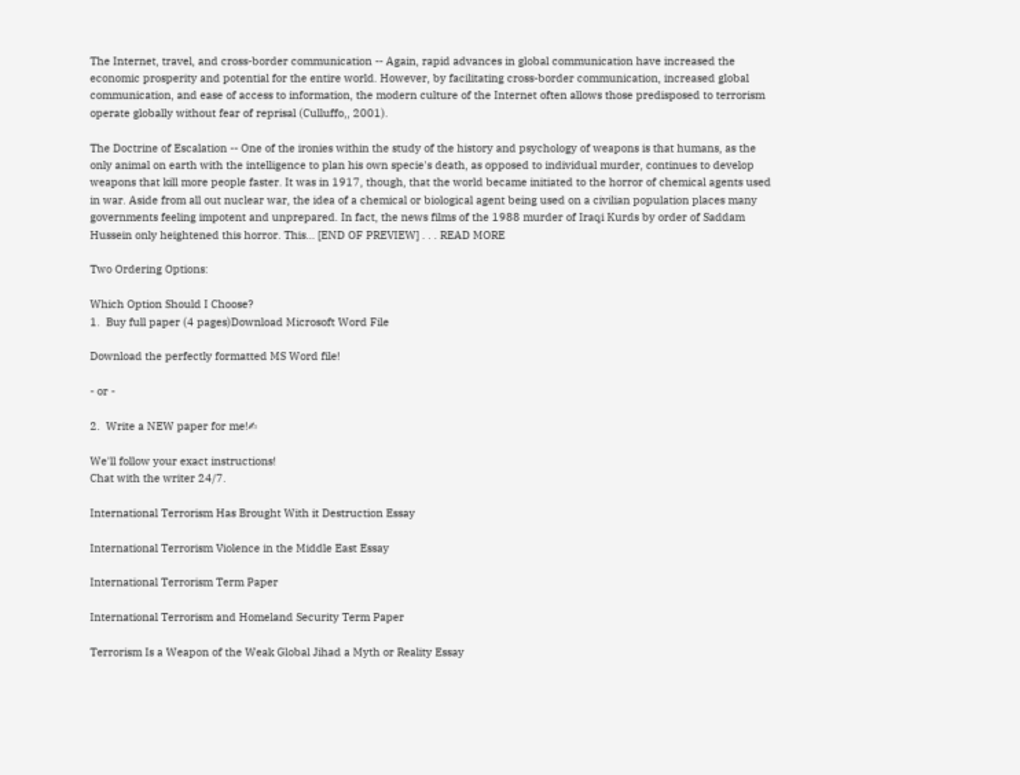The Internet, travel, and cross-border communication -- Again, rapid advances in global communication have increased the economic prosperity and potential for the entire world. However, by facilitating cross-border communication, increased global communication, and ease of access to information, the modern culture of the Internet often allows those predisposed to terrorism operate globally without fear of reprisal (Culluffo,, 2001).

The Doctrine of Escalation -- One of the ironies within the study of the history and psychology of weapons is that humans, as the only animal on earth with the intelligence to plan his own specie's death, as opposed to individual murder, continues to develop weapons that kill more people faster. It was in 1917, though, that the world became initiated to the horror of chemical agents used in war. Aside from all out nuclear war, the idea of a chemical or biological agent being used on a civilian population places many governments feeling impotent and unprepared. In fact, the news films of the 1988 murder of Iraqi Kurds by order of Saddam Hussein only heightened this horror. This… [END OF PREVIEW] . . . READ MORE

Two Ordering Options:

Which Option Should I Choose?
1.  Buy full paper (4 pages)Download Microsoft Word File

Download the perfectly formatted MS Word file!

- or -

2.  Write a NEW paper for me!✍

We'll follow your exact instructions!
Chat with the writer 24/7.

International Terrorism Has Brought With it Destruction Essay

International Terrorism Violence in the Middle East Essay

International Terrorism Term Paper

International Terrorism and Homeland Security Term Paper

Terrorism Is a Weapon of the Weak Global Jihad a Myth or Reality Essay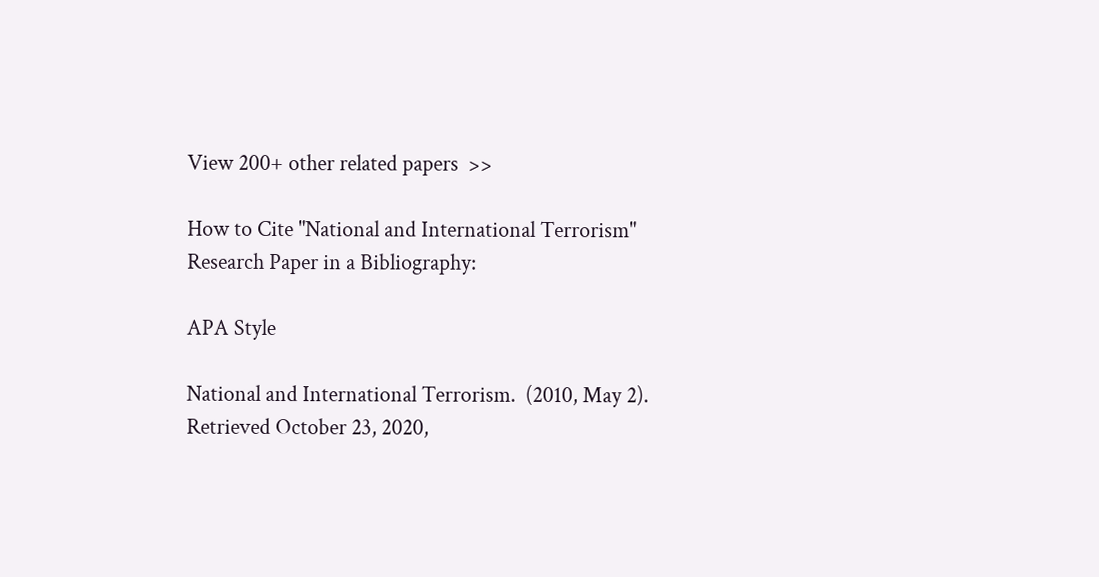View 200+ other related papers  >>

How to Cite "National and International Terrorism" Research Paper in a Bibliography:

APA Style

National and International Terrorism.  (2010, May 2).  Retrieved October 23, 2020,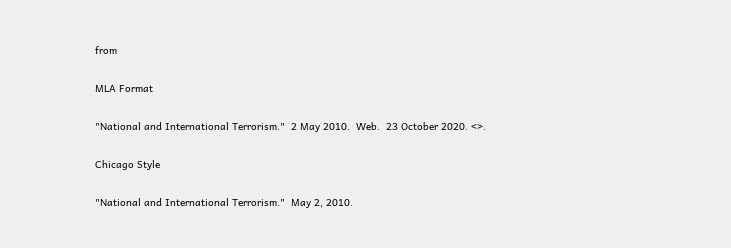from

MLA Format

"National and International Terrorism."  2 May 2010.  Web.  23 October 2020. <>.

Chicago Style

"National and International Terrorism."  May 2, 2010.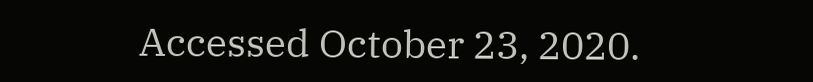Accessed October 23, 2020.